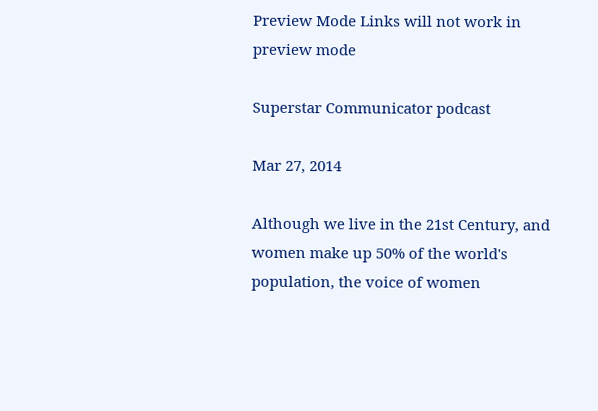Preview Mode Links will not work in preview mode

Superstar Communicator podcast

Mar 27, 2014

Although we live in the 21st Century, and women make up 50% of the world's population, the voice of women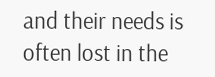and their needs is often lost in the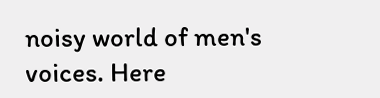noisy world of men's voices. Here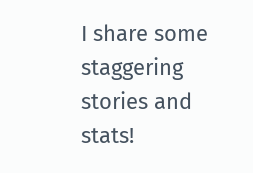I share some staggering stories and stats!